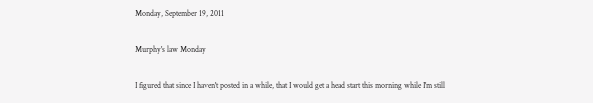Monday, September 19, 2011

Murphy's law Monday

I figured that since I haven't posted in a while, that I would get a head start this morning while I'm still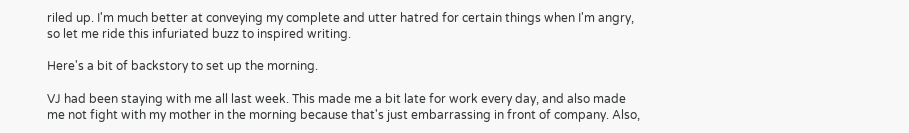riled up. I'm much better at conveying my complete and utter hatred for certain things when I'm angry, so let me ride this infuriated buzz to inspired writing.

Here's a bit of backstory to set up the morning.

VJ had been staying with me all last week. This made me a bit late for work every day, and also made me not fight with my mother in the morning because that's just embarrassing in front of company. Also,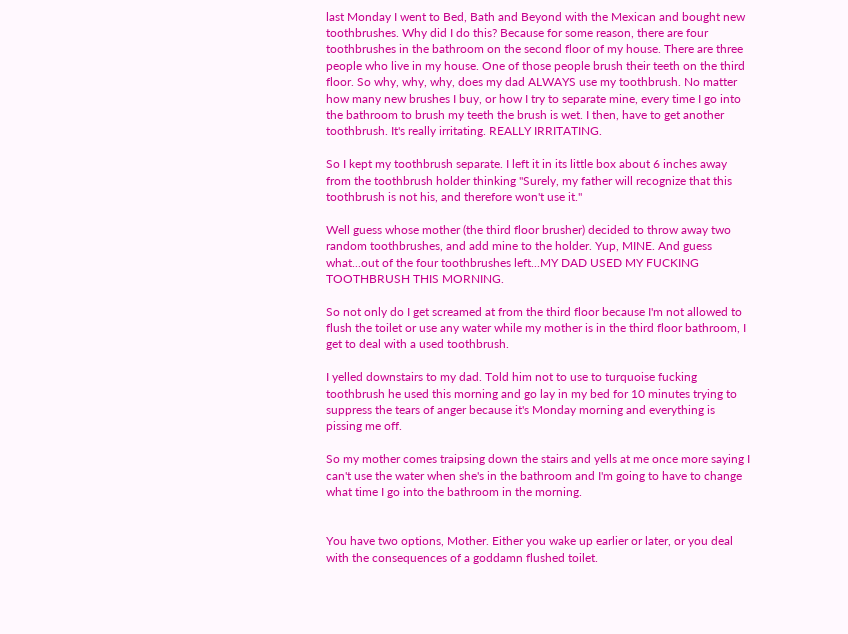last Monday I went to Bed, Bath and Beyond with the Mexican and bought new toothbrushes. Why did I do this? Because for some reason, there are four toothbrushes in the bathroom on the second floor of my house. There are three people who live in my house. One of those people brush their teeth on the third floor. So why, why, why, does my dad ALWAYS use my toothbrush. No matter how many new brushes I buy, or how I try to separate mine, every time I go into the bathroom to brush my teeth the brush is wet. I then, have to get another toothbrush. It's really irritating. REALLY IRRITATING.

So I kept my toothbrush separate. I left it in its little box about 6 inches away from the toothbrush holder thinking "Surely, my father will recognize that this toothbrush is not his, and therefore won't use it."

Well guess whose mother (the third floor brusher) decided to throw away two random toothbrushes, and add mine to the holder. Yup, MINE. And guess what...out of the four toothbrushes left...MY DAD USED MY FUCKING TOOTHBRUSH THIS MORNING.

So not only do I get screamed at from the third floor because I'm not allowed to flush the toilet or use any water while my mother is in the third floor bathroom, I get to deal with a used toothbrush.

I yelled downstairs to my dad. Told him not to use to turquoise fucking toothbrush he used this morning and go lay in my bed for 10 minutes trying to suppress the tears of anger because it's Monday morning and everything is pissing me off.

So my mother comes traipsing down the stairs and yells at me once more saying I can't use the water when she's in the bathroom and I'm going to have to change what time I go into the bathroom in the morning.


You have two options, Mother. Either you wake up earlier or later, or you deal with the consequences of a goddamn flushed toilet.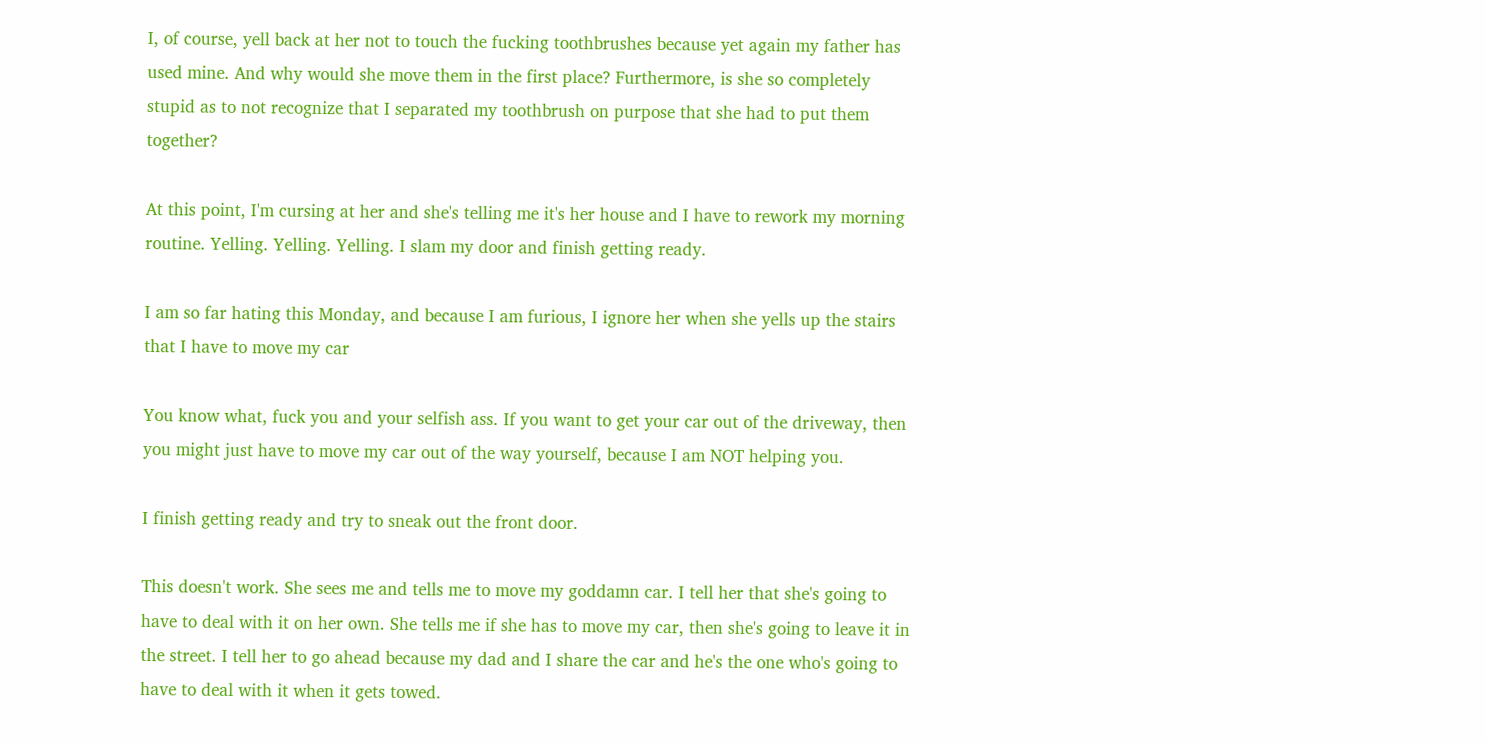I, of course, yell back at her not to touch the fucking toothbrushes because yet again my father has used mine. And why would she move them in the first place? Furthermore, is she so completely stupid as to not recognize that I separated my toothbrush on purpose that she had to put them together?

At this point, I'm cursing at her and she's telling me it's her house and I have to rework my morning routine. Yelling. Yelling. Yelling. I slam my door and finish getting ready.

I am so far hating this Monday, and because I am furious, I ignore her when she yells up the stairs that I have to move my car

You know what, fuck you and your selfish ass. If you want to get your car out of the driveway, then you might just have to move my car out of the way yourself, because I am NOT helping you.

I finish getting ready and try to sneak out the front door.

This doesn't work. She sees me and tells me to move my goddamn car. I tell her that she's going to have to deal with it on her own. She tells me if she has to move my car, then she's going to leave it in the street. I tell her to go ahead because my dad and I share the car and he's the one who's going to have to deal with it when it gets towed.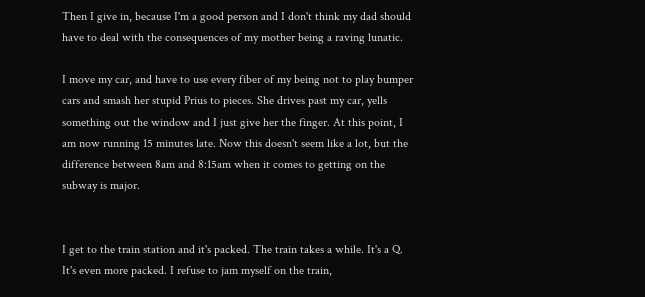Then I give in, because I'm a good person and I don't think my dad should have to deal with the consequences of my mother being a raving lunatic.

I move my car, and have to use every fiber of my being not to play bumper cars and smash her stupid Prius to pieces. She drives past my car, yells something out the window and I just give her the finger. At this point, I am now running 15 minutes late. Now this doesn't seem like a lot, but the difference between 8am and 8:15am when it comes to getting on the subway is major.


I get to the train station and it's packed. The train takes a while. It's a Q. It's even more packed. I refuse to jam myself on the train,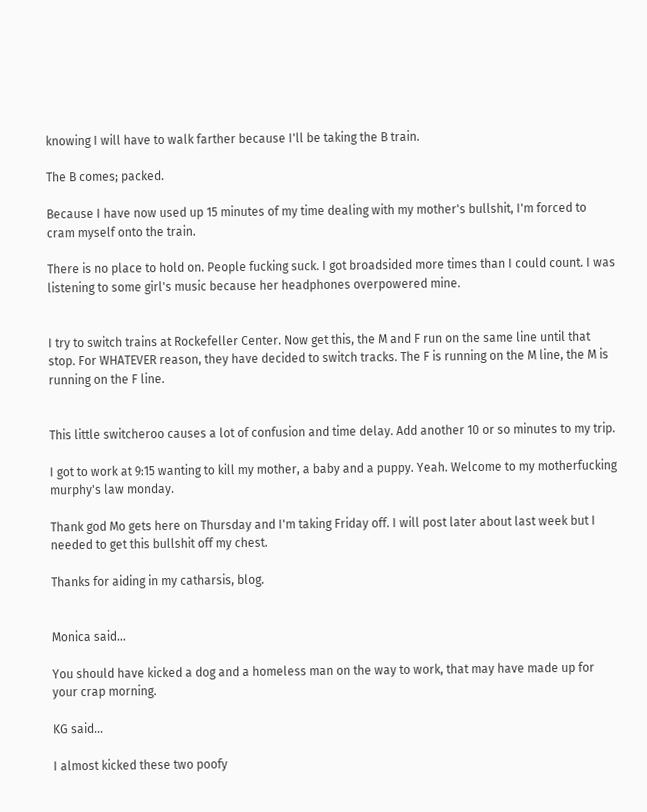knowing I will have to walk farther because I'll be taking the B train.

The B comes; packed.

Because I have now used up 15 minutes of my time dealing with my mother's bullshit, I'm forced to cram myself onto the train.

There is no place to hold on. People fucking suck. I got broadsided more times than I could count. I was listening to some girl's music because her headphones overpowered mine.


I try to switch trains at Rockefeller Center. Now get this, the M and F run on the same line until that stop. For WHATEVER reason, they have decided to switch tracks. The F is running on the M line, the M is running on the F line.


This little switcheroo causes a lot of confusion and time delay. Add another 10 or so minutes to my trip.

I got to work at 9:15 wanting to kill my mother, a baby and a puppy. Yeah. Welcome to my motherfucking murphy's law monday.

Thank god Mo gets here on Thursday and I'm taking Friday off. I will post later about last week but I needed to get this bullshit off my chest.

Thanks for aiding in my catharsis, blog.


Monica said...

You should have kicked a dog and a homeless man on the way to work, that may have made up for your crap morning.

KG said...

I almost kicked these two poofy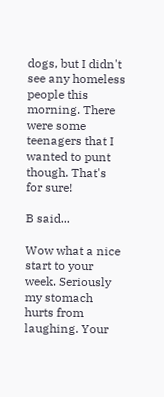dogs, but I didn't see any homeless people this morning. There were some teenagers that I wanted to punt though. That's for sure!

B said...

Wow what a nice start to your week. Seriously my stomach hurts from laughing. Your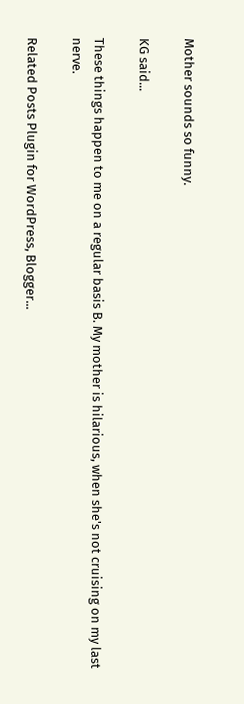Mother sounds so funny.

KG said...

These things happen to me on a regular basis B. My mother is hilarious, when she's not cruising on my last nerve.

Related Posts Plugin for WordPress, Blogger...